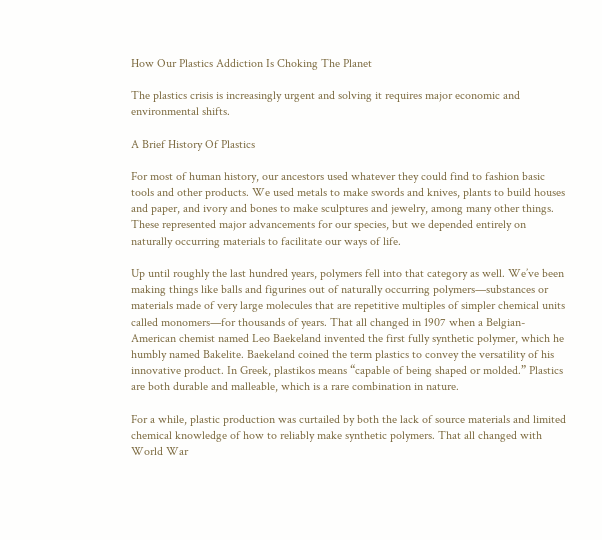How Our Plastics Addiction Is Choking The Planet

The plastics crisis is increasingly urgent and solving it requires major economic and environmental shifts.

A Brief History Of Plastics

For most of human history, our ancestors used whatever they could find to fashion basic tools and other products. We used metals to make swords and knives, plants to build houses and paper, and ivory and bones to make sculptures and jewelry, among many other things. These represented major advancements for our species, but we depended entirely on naturally occurring materials to facilitate our ways of life.

Up until roughly the last hundred years, polymers fell into that category as well. We’ve been making things like balls and figurines out of naturally occurring polymers—substances or materials made of very large molecules that are repetitive multiples of simpler chemical units called monomers—for thousands of years. That all changed in 1907 when a Belgian-American chemist named Leo Baekeland invented the first fully synthetic polymer, which he humbly named Bakelite. Baekeland coined the term plastics to convey the versatility of his innovative product. In Greek, plastikos means “capable of being shaped or molded.” Plastics are both durable and malleable, which is a rare combination in nature.

For a while, plastic production was curtailed by both the lack of source materials and limited chemical knowledge of how to reliably make synthetic polymers. That all changed with World War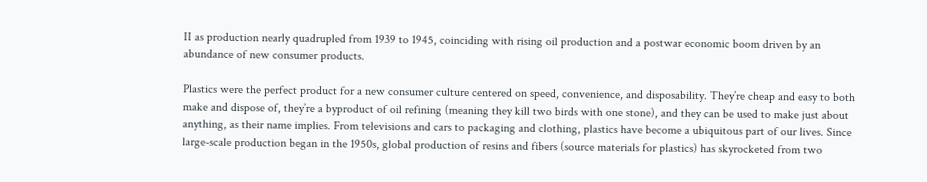II as production nearly quadrupled from 1939 to 1945, coinciding with rising oil production and a postwar economic boom driven by an abundance of new consumer products.

Plastics were the perfect product for a new consumer culture centered on speed, convenience, and disposability. They’re cheap and easy to both make and dispose of, they’re a byproduct of oil refining (meaning they kill two birds with one stone), and they can be used to make just about anything, as their name implies. From televisions and cars to packaging and clothing, plastics have become a ubiquitous part of our lives. Since large-scale production began in the 1950s, global production of resins and fibers (source materials for plastics) has skyrocketed from two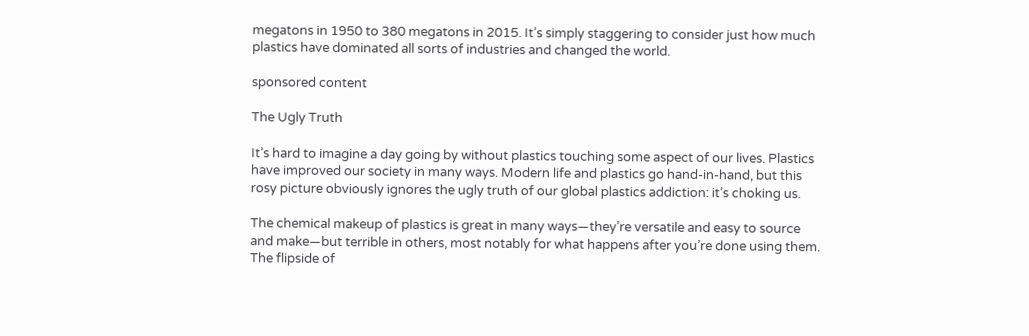megatons in 1950 to 380 megatons in 2015. It’s simply staggering to consider just how much plastics have dominated all sorts of industries and changed the world.

sponsored content

The Ugly Truth

It’s hard to imagine a day going by without plastics touching some aspect of our lives. Plastics have improved our society in many ways. Modern life and plastics go hand-in-hand, but this rosy picture obviously ignores the ugly truth of our global plastics addiction: it’s choking us.

The chemical makeup of plastics is great in many ways—they’re versatile and easy to source and make—but terrible in others, most notably for what happens after you’re done using them. The flipside of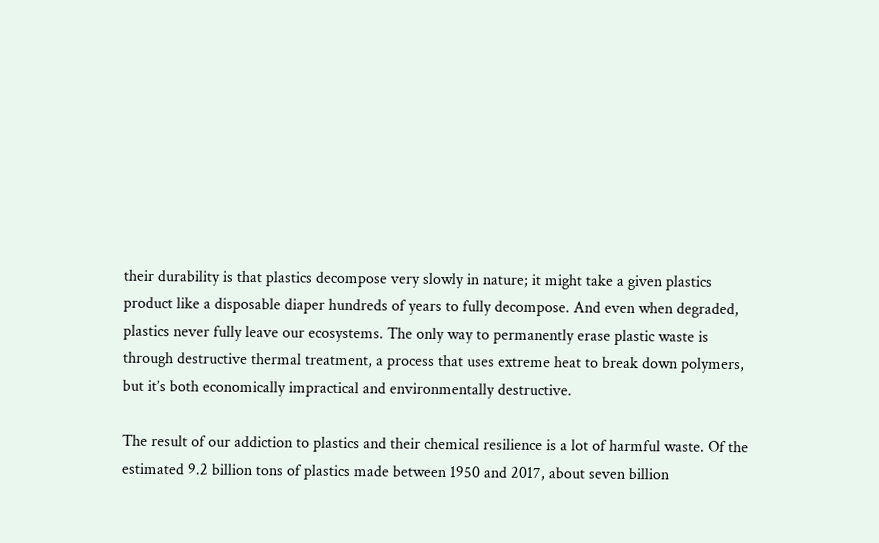their durability is that plastics decompose very slowly in nature; it might take a given plastics product like a disposable diaper hundreds of years to fully decompose. And even when degraded, plastics never fully leave our ecosystems. The only way to permanently erase plastic waste is through destructive thermal treatment, a process that uses extreme heat to break down polymers, but it’s both economically impractical and environmentally destructive.

The result of our addiction to plastics and their chemical resilience is a lot of harmful waste. Of the estimated 9.2 billion tons of plastics made between 1950 and 2017, about seven billion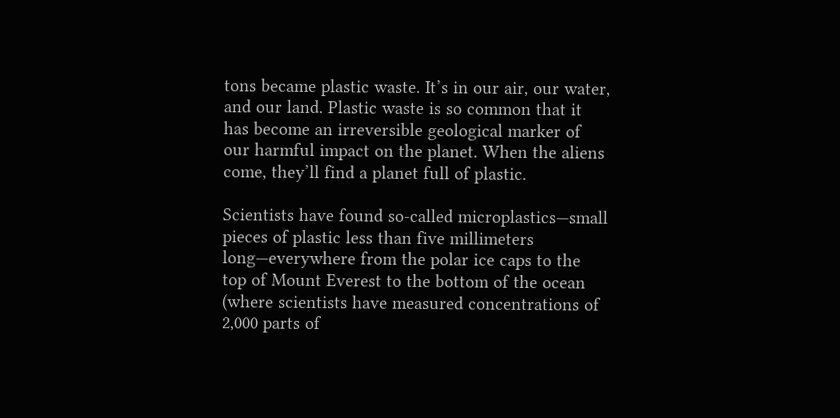tons became plastic waste. It’s in our air, our water, and our land. Plastic waste is so common that it has become an irreversible geological marker of our harmful impact on the planet. When the aliens come, they’ll find a planet full of plastic.

Scientists have found so-called microplastics—small pieces of plastic less than five millimeters long—everywhere from the polar ice caps to the top of Mount Everest to the bottom of the ocean (where scientists have measured concentrations of 2,000 parts of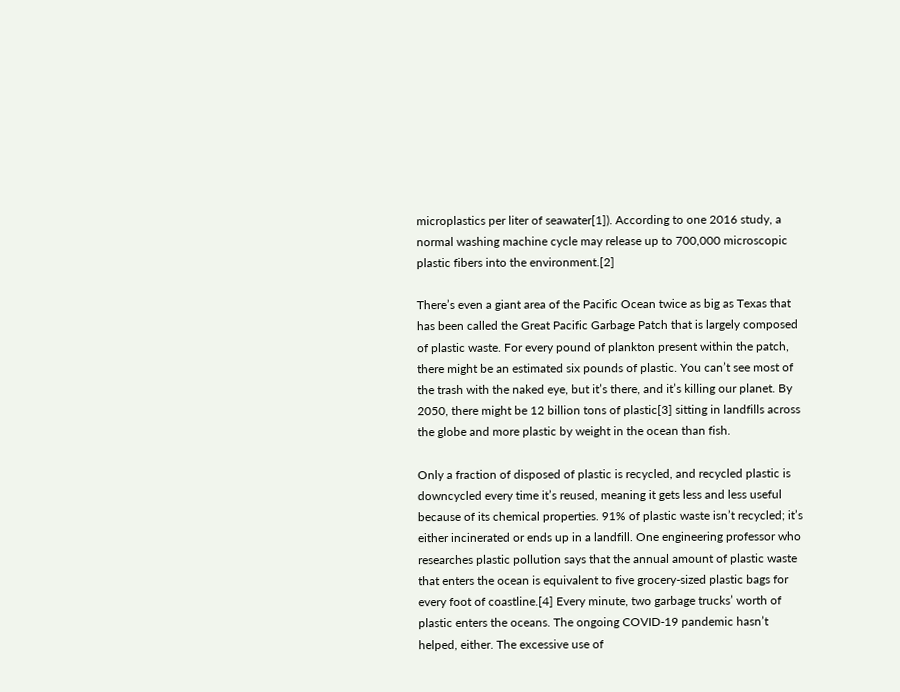microplastics per liter of seawater[1]). According to one 2016 study, a normal washing machine cycle may release up to 700,000 microscopic plastic fibers into the environment.[2]

There’s even a giant area of the Pacific Ocean twice as big as Texas that has been called the Great Pacific Garbage Patch that is largely composed of plastic waste. For every pound of plankton present within the patch, there might be an estimated six pounds of plastic. You can’t see most of the trash with the naked eye, but it’s there, and it’s killing our planet. By 2050, there might be 12 billion tons of plastic[3] sitting in landfills across the globe and more plastic by weight in the ocean than fish.

Only a fraction of disposed of plastic is recycled, and recycled plastic is downcycled every time it’s reused, meaning it gets less and less useful because of its chemical properties. 91% of plastic waste isn’t recycled; it’s either incinerated or ends up in a landfill. One engineering professor who researches plastic pollution says that the annual amount of plastic waste that enters the ocean is equivalent to five grocery-sized plastic bags for every foot of coastline.[4] Every minute, two garbage trucks’ worth of plastic enters the oceans. The ongoing COVID-19 pandemic hasn’t helped, either. The excessive use of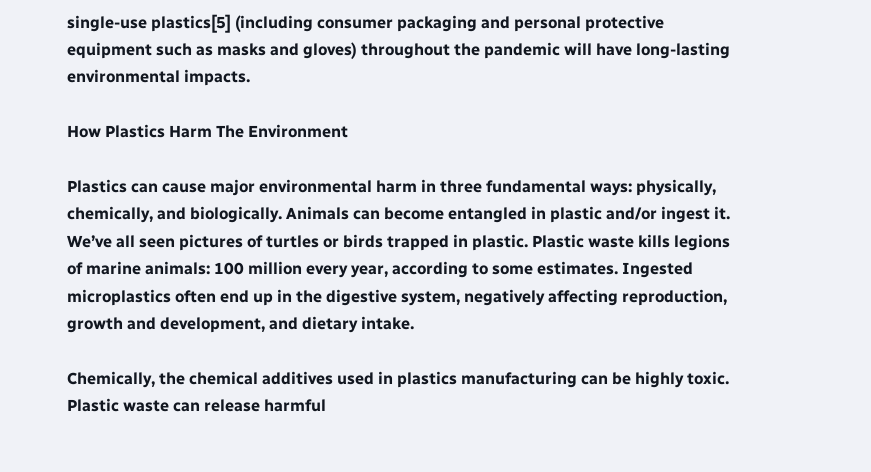single-use plastics[5] (including consumer packaging and personal protective equipment such as masks and gloves) throughout the pandemic will have long-lasting environmental impacts.

How Plastics Harm The Environment

Plastics can cause major environmental harm in three fundamental ways: physically, chemically, and biologically. Animals can become entangled in plastic and/or ingest it. We’ve all seen pictures of turtles or birds trapped in plastic. Plastic waste kills legions of marine animals: 100 million every year, according to some estimates. Ingested microplastics often end up in the digestive system, negatively affecting reproduction, growth and development, and dietary intake.

Chemically, the chemical additives used in plastics manufacturing can be highly toxic. Plastic waste can release harmful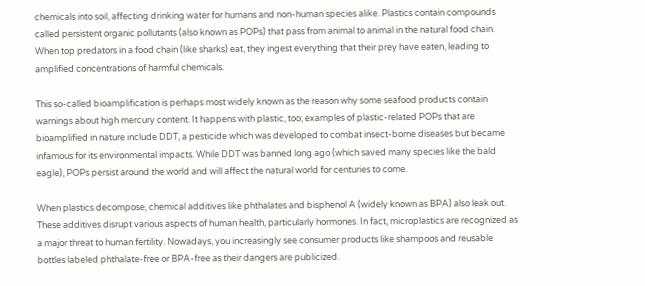chemicals into soil, affecting drinking water for humans and non-human species alike. Plastics contain compounds called persistent organic pollutants (also known as POPs) that pass from animal to animal in the natural food chain. When top predators in a food chain (like sharks) eat, they ingest everything that their prey have eaten, leading to amplified concentrations of harmful chemicals.

This so-called bioamplification is perhaps most widely known as the reason why some seafood products contain warnings about high mercury content. It happens with plastic, too; examples of plastic-related POPs that are bioamplified in nature include DDT, a pesticide which was developed to combat insect-borne diseases but became infamous for its environmental impacts. While DDT was banned long ago (which saved many species like the bald eagle), POPs persist around the world and will affect the natural world for centuries to come.

When plastics decompose, chemical additives like phthalates and bisphenol A (widely known as BPA) also leak out. These additives disrupt various aspects of human health, particularly hormones. In fact, microplastics are recognized as a major threat to human fertility. Nowadays, you increasingly see consumer products like shampoos and reusable bottles labeled phthalate-free or BPA-free as their dangers are publicized.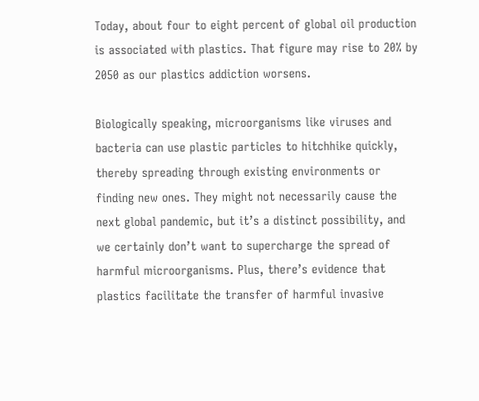Today, about four to eight percent of global oil production is associated with plastics. That figure may rise to 20% by 2050 as our plastics addiction worsens.

Biologically speaking, microorganisms like viruses and bacteria can use plastic particles to hitchhike quickly, thereby spreading through existing environments or finding new ones. They might not necessarily cause the next global pandemic, but it’s a distinct possibility, and we certainly don’t want to supercharge the spread of harmful microorganisms. Plus, there’s evidence that plastics facilitate the transfer of harmful invasive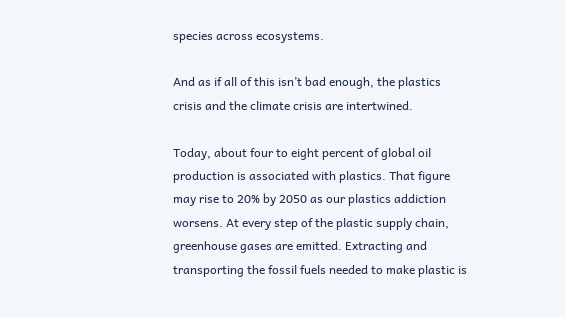species across ecosystems.

And as if all of this isn’t bad enough, the plastics crisis and the climate crisis are intertwined.

Today, about four to eight percent of global oil production is associated with plastics. That figure may rise to 20% by 2050 as our plastics addiction worsens. At every step of the plastic supply chain, greenhouse gases are emitted. Extracting and transporting the fossil fuels needed to make plastic is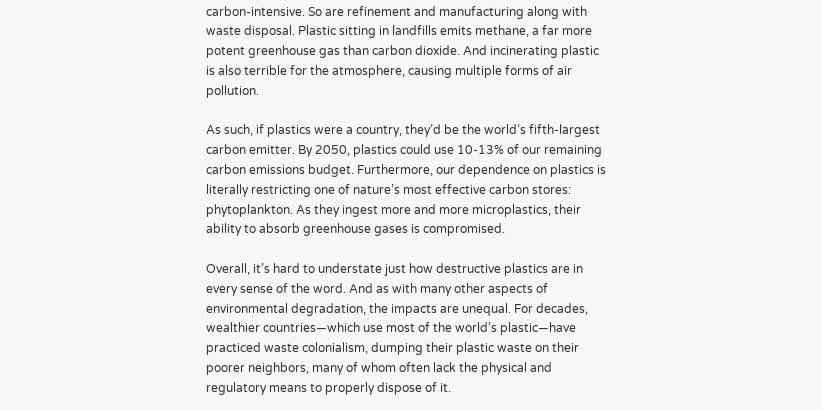carbon-intensive. So are refinement and manufacturing along with waste disposal. Plastic sitting in landfills emits methane, a far more potent greenhouse gas than carbon dioxide. And incinerating plastic is also terrible for the atmosphere, causing multiple forms of air pollution.

As such, if plastics were a country, they’d be the world’s fifth-largest carbon emitter. By 2050, plastics could use 10-13% of our remaining carbon emissions budget. Furthermore, our dependence on plastics is literally restricting one of nature’s most effective carbon stores: phytoplankton. As they ingest more and more microplastics, their ability to absorb greenhouse gases is compromised.

Overall, it’s hard to understate just how destructive plastics are in every sense of the word. And as with many other aspects of environmental degradation, the impacts are unequal. For decades, wealthier countries—which use most of the world’s plastic—have practiced waste colonialism, dumping their plastic waste on their poorer neighbors, many of whom often lack the physical and regulatory means to properly dispose of it.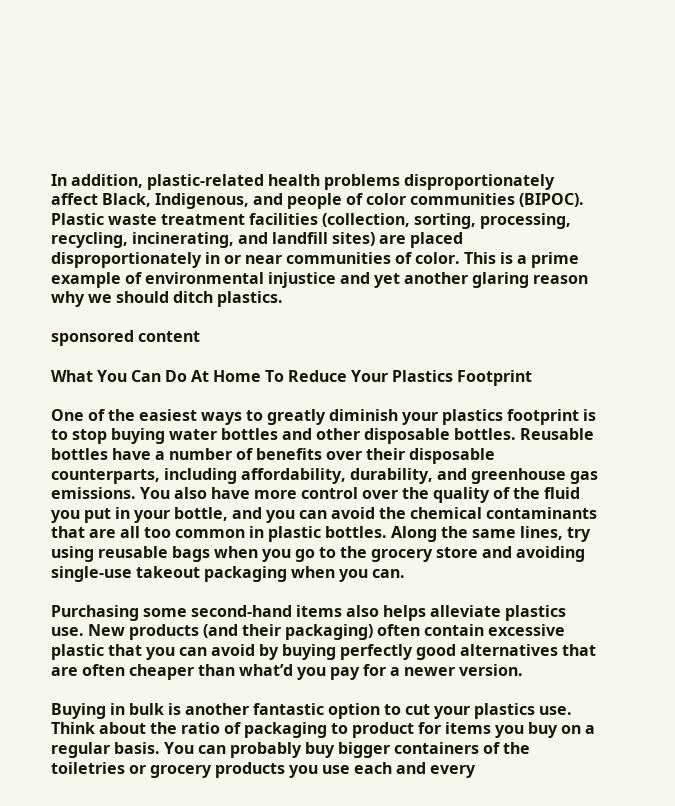In addition, plastic-related health problems disproportionately affect Black, Indigenous, and people of color communities (BIPOC). Plastic waste treatment facilities (collection, sorting, processing, recycling, incinerating, and landfill sites) are placed disproportionately in or near communities of color. This is a prime example of environmental injustice and yet another glaring reason why we should ditch plastics.

sponsored content

What You Can Do At Home To Reduce Your Plastics Footprint

One of the easiest ways to greatly diminish your plastics footprint is to stop buying water bottles and other disposable bottles. Reusable bottles have a number of benefits over their disposable counterparts, including affordability, durability, and greenhouse gas emissions. You also have more control over the quality of the fluid you put in your bottle, and you can avoid the chemical contaminants that are all too common in plastic bottles. Along the same lines, try using reusable bags when you go to the grocery store and avoiding single-use takeout packaging when you can.

Purchasing some second-hand items also helps alleviate plastics use. New products (and their packaging) often contain excessive plastic that you can avoid by buying perfectly good alternatives that are often cheaper than what’d you pay for a newer version.

Buying in bulk is another fantastic option to cut your plastics use. Think about the ratio of packaging to product for items you buy on a regular basis. You can probably buy bigger containers of the toiletries or grocery products you use each and every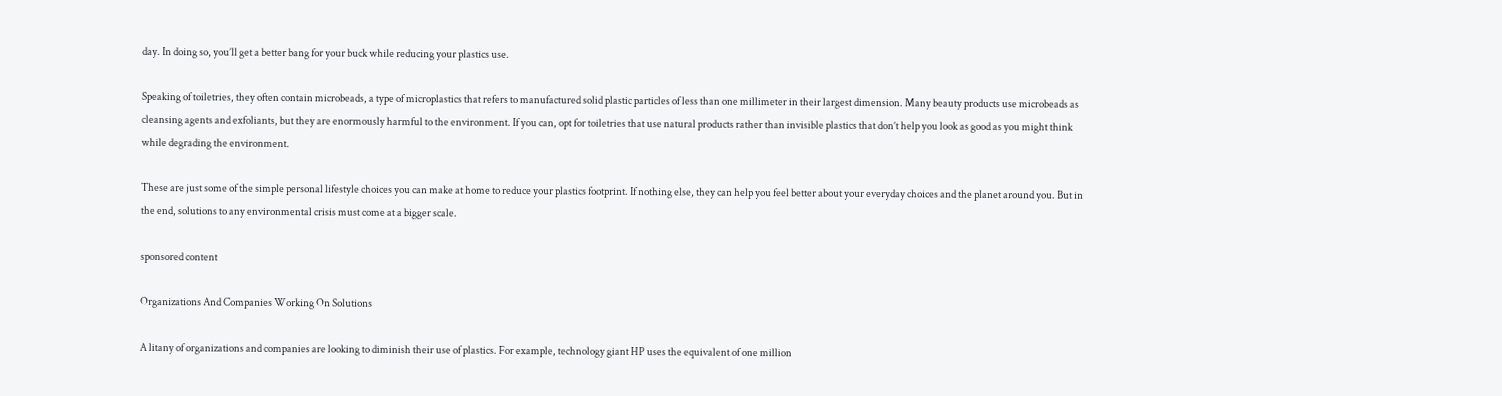day. In doing so, you’ll get a better bang for your buck while reducing your plastics use.

Speaking of toiletries, they often contain microbeads, a type of microplastics that refers to manufactured solid plastic particles of less than one millimeter in their largest dimension. Many beauty products use microbeads as cleansing agents and exfoliants, but they are enormously harmful to the environment. If you can, opt for toiletries that use natural products rather than invisible plastics that don’t help you look as good as you might think while degrading the environment.

These are just some of the simple personal lifestyle choices you can make at home to reduce your plastics footprint. If nothing else, they can help you feel better about your everyday choices and the planet around you. But in the end, solutions to any environmental crisis must come at a bigger scale.

sponsored content

Organizations And Companies Working On Solutions

A litany of organizations and companies are looking to diminish their use of plastics. For example, technology giant HP uses the equivalent of one million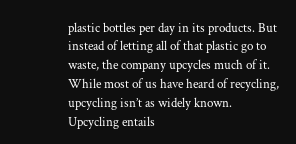plastic bottles per day in its products. But instead of letting all of that plastic go to waste, the company upcycles much of it. While most of us have heard of recycling, upcycling isn’t as widely known. Upcycling entails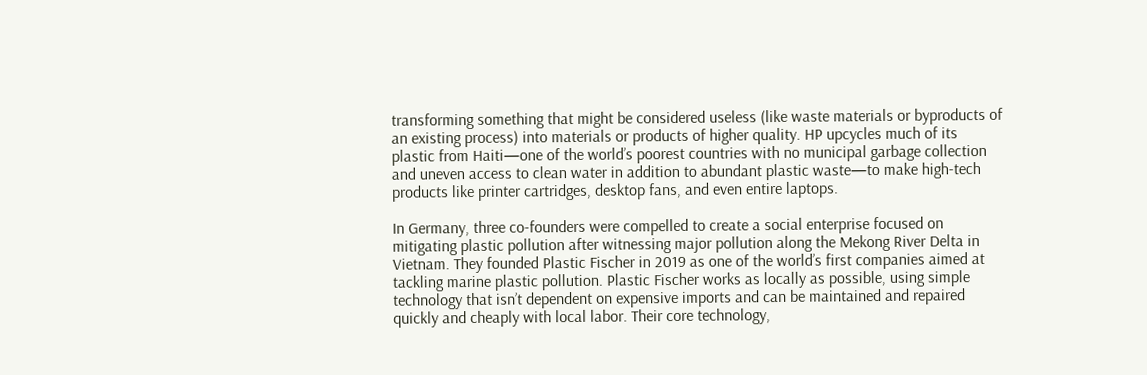transforming something that might be considered useless (like waste materials or byproducts of an existing process) into materials or products of higher quality. HP upcycles much of its plastic from Haiti—one of the world’s poorest countries with no municipal garbage collection and uneven access to clean water in addition to abundant plastic waste—to make high-tech products like printer cartridges, desktop fans, and even entire laptops.

In Germany, three co-founders were compelled to create a social enterprise focused on mitigating plastic pollution after witnessing major pollution along the Mekong River Delta in Vietnam. They founded Plastic Fischer in 2019 as one of the world’s first companies aimed at tackling marine plastic pollution. Plastic Fischer works as locally as possible, using simple technology that isn’t dependent on expensive imports and can be maintained and repaired quickly and cheaply with local labor. Their core technology,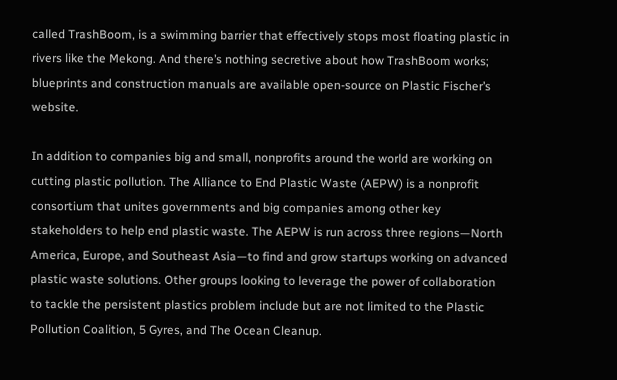called TrashBoom, is a swimming barrier that effectively stops most floating plastic in rivers like the Mekong. And there’s nothing secretive about how TrashBoom works; blueprints and construction manuals are available open-source on Plastic Fischer’s website.

In addition to companies big and small, nonprofits around the world are working on cutting plastic pollution. The Alliance to End Plastic Waste (AEPW) is a nonprofit consortium that unites governments and big companies among other key stakeholders to help end plastic waste. The AEPW is run across three regions—North America, Europe, and Southeast Asia—to find and grow startups working on advanced plastic waste solutions. Other groups looking to leverage the power of collaboration to tackle the persistent plastics problem include but are not limited to the Plastic Pollution Coalition, 5 Gyres, and The Ocean Cleanup.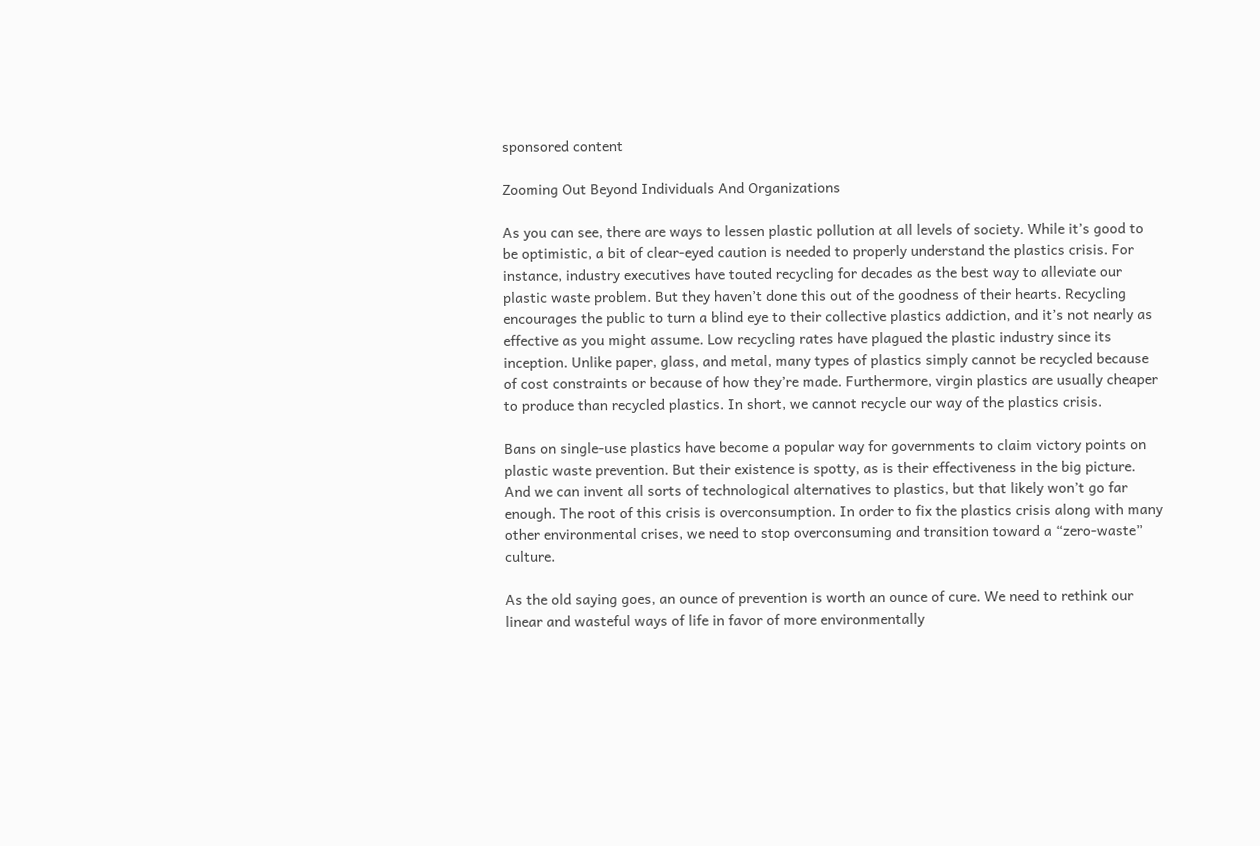sponsored content

Zooming Out Beyond Individuals And Organizations

As you can see, there are ways to lessen plastic pollution at all levels of society. While it’s good to be optimistic, a bit of clear-eyed caution is needed to properly understand the plastics crisis. For instance, industry executives have touted recycling for decades as the best way to alleviate our plastic waste problem. But they haven’t done this out of the goodness of their hearts. Recycling encourages the public to turn a blind eye to their collective plastics addiction, and it’s not nearly as effective as you might assume. Low recycling rates have plagued the plastic industry since its inception. Unlike paper, glass, and metal, many types of plastics simply cannot be recycled because of cost constraints or because of how they’re made. Furthermore, virgin plastics are usually cheaper to produce than recycled plastics. In short, we cannot recycle our way of the plastics crisis.

Bans on single-use plastics have become a popular way for governments to claim victory points on plastic waste prevention. But their existence is spotty, as is their effectiveness in the big picture. And we can invent all sorts of technological alternatives to plastics, but that likely won’t go far enough. The root of this crisis is overconsumption. In order to fix the plastics crisis along with many other environmental crises, we need to stop overconsuming and transition toward a “zero-waste” culture.

As the old saying goes, an ounce of prevention is worth an ounce of cure. We need to rethink our linear and wasteful ways of life in favor of more environmentally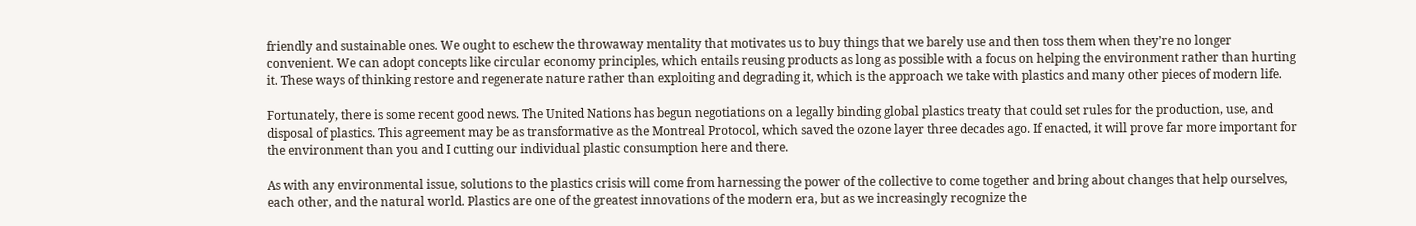friendly and sustainable ones. We ought to eschew the throwaway mentality that motivates us to buy things that we barely use and then toss them when they’re no longer convenient. We can adopt concepts like circular economy principles, which entails reusing products as long as possible with a focus on helping the environment rather than hurting it. These ways of thinking restore and regenerate nature rather than exploiting and degrading it, which is the approach we take with plastics and many other pieces of modern life.

Fortunately, there is some recent good news. The United Nations has begun negotiations on a legally binding global plastics treaty that could set rules for the production, use, and disposal of plastics. This agreement may be as transformative as the Montreal Protocol, which saved the ozone layer three decades ago. If enacted, it will prove far more important for the environment than you and I cutting our individual plastic consumption here and there.

As with any environmental issue, solutions to the plastics crisis will come from harnessing the power of the collective to come together and bring about changes that help ourselves, each other, and the natural world. Plastics are one of the greatest innovations of the modern era, but as we increasingly recognize the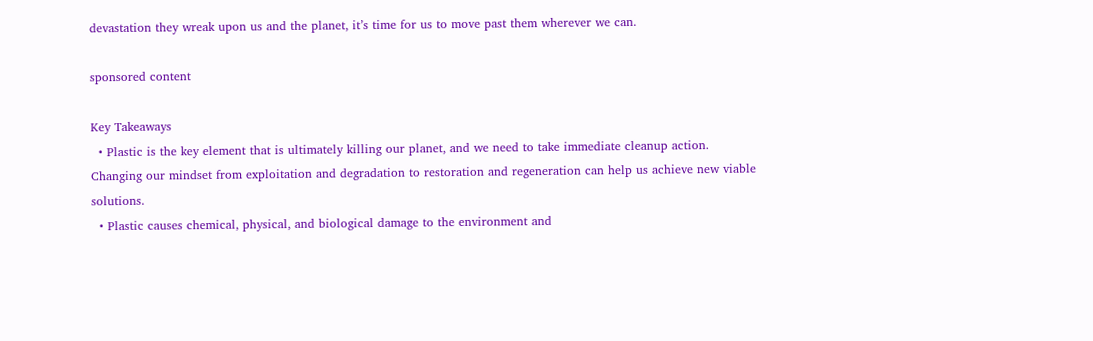devastation they wreak upon us and the planet, it’s time for us to move past them wherever we can.

sponsored content

Key Takeaways
  • Plastic is the key element that is ultimately killing our planet, and we need to take immediate cleanup action. Changing our mindset from exploitation and degradation to restoration and regeneration can help us achieve new viable solutions.
  • Plastic causes chemical, physical, and biological damage to the environment and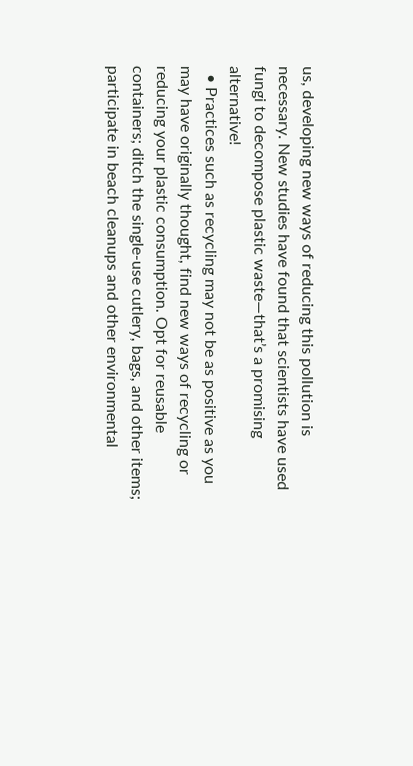us, developing new ways of reducing this pollution is necessary. New studies have found that scientists have used fungi to decompose plastic waste—that’s a promising alternative!
  • Practices such as recycling may not be as positive as you may have originally thought, find new ways of recycling or reducing your plastic consumption. Opt for reusable containers; ditch the single-use cutlery, bags, and other items; participate in beach cleanups and other environmental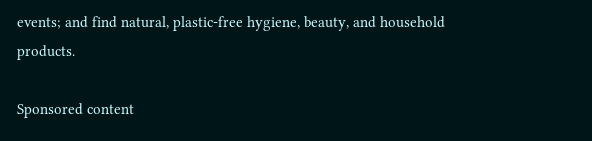events; and find natural, plastic-free hygiene, beauty, and household products.

Sponsored content